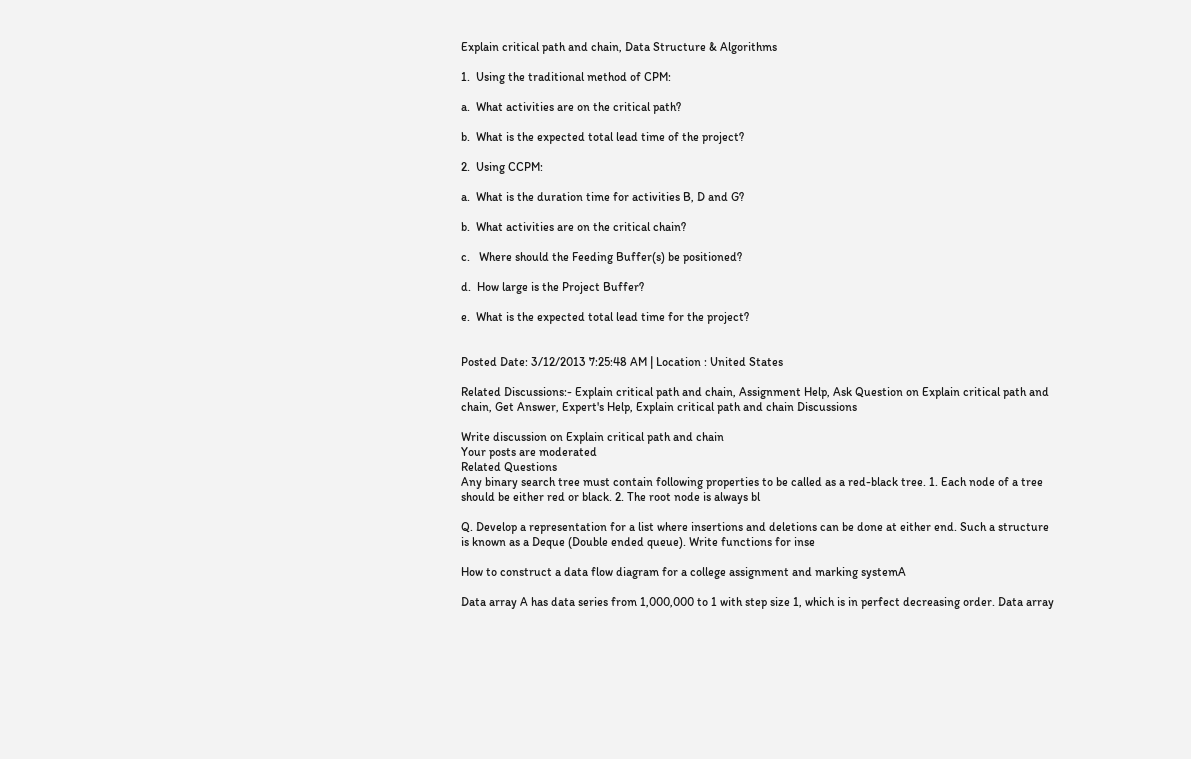Explain critical path and chain, Data Structure & Algorithms

1.  Using the traditional method of CPM:

a.  What activities are on the critical path?

b.  What is the expected total lead time of the project?

2.  Using CCPM:

a.  What is the duration time for activities B, D and G?

b.  What activities are on the critical chain?

c.   Where should the Feeding Buffer(s) be positioned?

d.  How large is the Project Buffer?

e.  What is the expected total lead time for the project?


Posted Date: 3/12/2013 7:25:48 AM | Location : United States

Related Discussions:- Explain critical path and chain, Assignment Help, Ask Question on Explain critical path and chain, Get Answer, Expert's Help, Explain critical path and chain Discussions

Write discussion on Explain critical path and chain
Your posts are moderated
Related Questions
Any binary search tree must contain following properties to be called as a red-black tree. 1. Each node of a tree should be either red or black. 2. The root node is always bl

Q. Develop a representation for a list where insertions and deletions can be done at either end. Such a structure is known as a Deque (Double ended queue). Write functions for inse

How to construct a data flow diagram for a college assignment and marking systemA

Data array A has data series from 1,000,000 to 1 with step size 1, which is in perfect decreasing order. Data array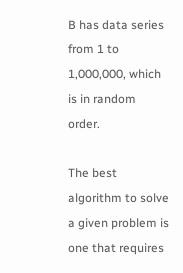B has data series from 1 to 1,000,000, which is in random order.

The best algorithm to solve a given problem is one that requires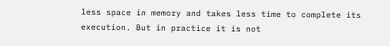less space in memory and takes less time to complete its execution. But in practice it is not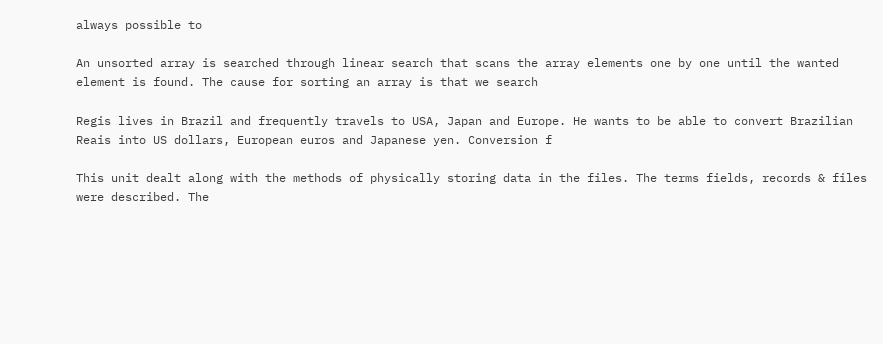always possible to

An unsorted array is searched through linear search that scans the array elements one by one until the wanted element is found. The cause for sorting an array is that we search

Regis lives in Brazil and frequently travels to USA, Japan and Europe. He wants to be able to convert Brazilian Reais into US dollars, European euros and Japanese yen. Conversion f

This unit dealt along with the methods of physically storing data in the files. The terms fields, records & files were described. The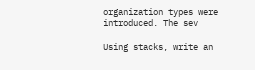organization types were introduced. The sev

Using stacks, write an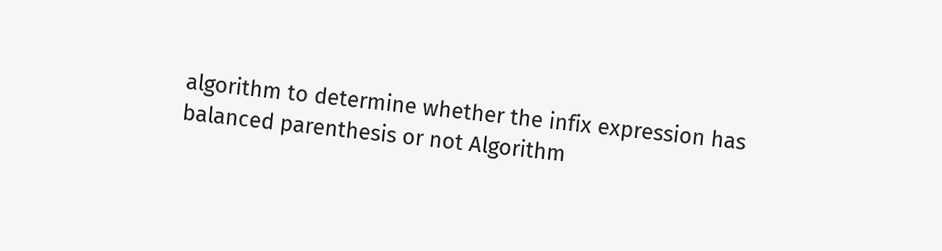algorithm to determine whether the infix expression has balanced parenthesis or not Algorithm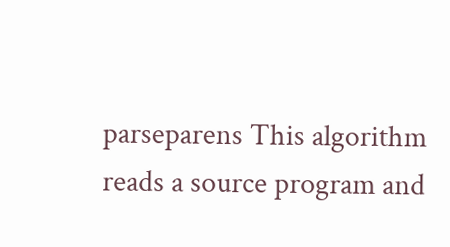parseparens This algorithm reads a source program and